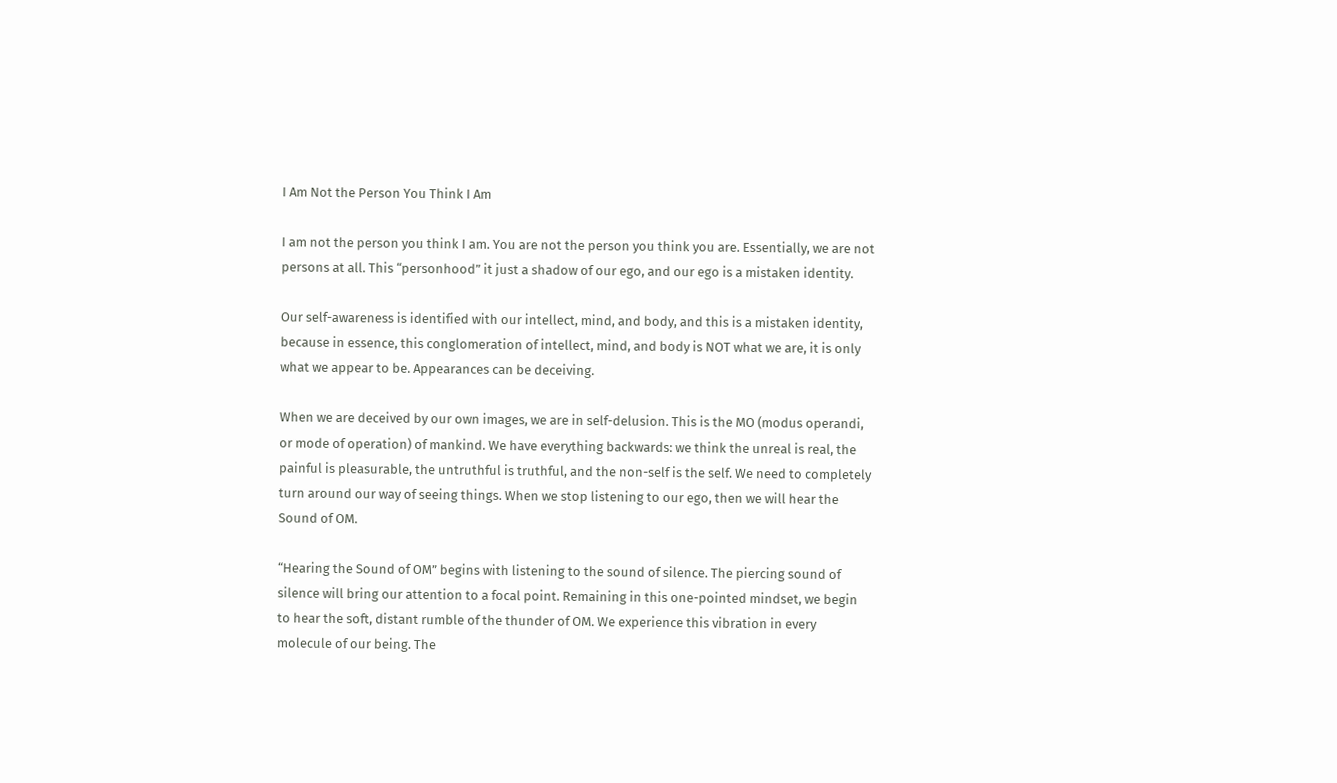I Am Not the Person You Think I Am

I am not the person you think I am. You are not the person you think you are. Essentially, we are not persons at all. This “personhood” it just a shadow of our ego, and our ego is a mistaken identity.

Our self-awareness is identified with our intellect, mind, and body, and this is a mistaken identity, because in essence, this conglomeration of intellect, mind, and body is NOT what we are, it is only what we appear to be. Appearances can be deceiving.

When we are deceived by our own images, we are in self-delusion. This is the MO (modus operandi, or mode of operation) of mankind. We have everything backwards: we think the unreal is real, the painful is pleasurable, the untruthful is truthful, and the non-self is the self. We need to completely turn around our way of seeing things. When we stop listening to our ego, then we will hear the Sound of OM.

“Hearing the Sound of OM” begins with listening to the sound of silence. The piercing sound of silence will bring our attention to a focal point. Remaining in this one-pointed mindset, we begin to hear the soft, distant rumble of the thunder of OM. We experience this vibration in every molecule of our being. The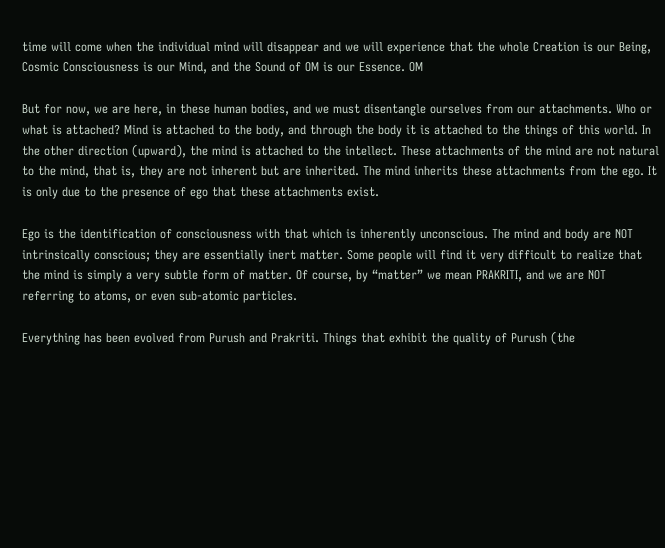time will come when the individual mind will disappear and we will experience that the whole Creation is our Being, Cosmic Consciousness is our Mind, and the Sound of OM is our Essence. OM

But for now, we are here, in these human bodies, and we must disentangle ourselves from our attachments. Who or what is attached? Mind is attached to the body, and through the body it is attached to the things of this world. In the other direction (upward), the mind is attached to the intellect. These attachments of the mind are not natural to the mind, that is, they are not inherent but are inherited. The mind inherits these attachments from the ego. It is only due to the presence of ego that these attachments exist.

Ego is the identification of consciousness with that which is inherently unconscious. The mind and body are NOT intrinsically conscious; they are essentially inert matter. Some people will find it very difficult to realize that the mind is simply a very subtle form of matter. Of course, by “matter” we mean PRAKRITI, and we are NOT referring to atoms, or even sub-atomic particles.

Everything has been evolved from Purush and Prakriti. Things that exhibit the quality of Purush (the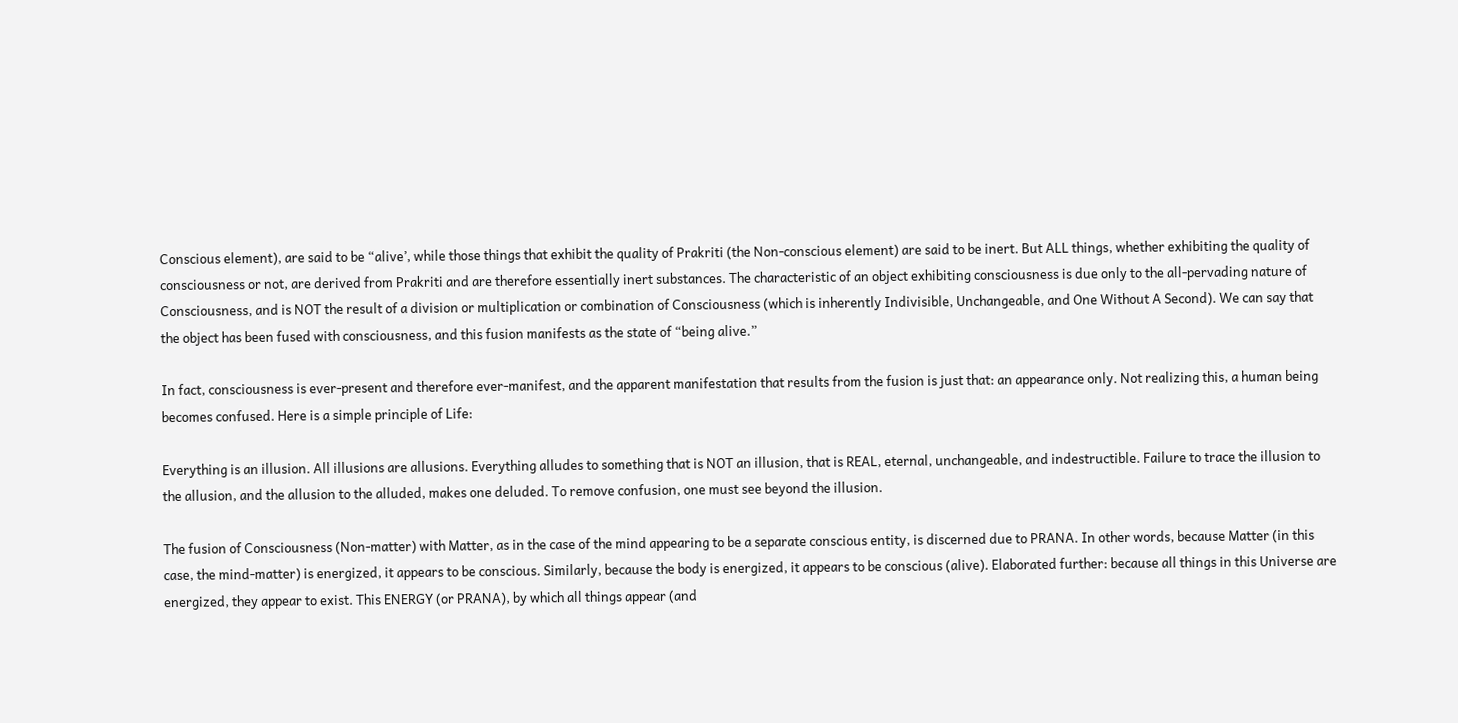Conscious element), are said to be “alive’, while those things that exhibit the quality of Prakriti (the Non-conscious element) are said to be inert. But ALL things, whether exhibiting the quality of consciousness or not, are derived from Prakriti and are therefore essentially inert substances. The characteristic of an object exhibiting consciousness is due only to the all-pervading nature of Consciousness, and is NOT the result of a division or multiplication or combination of Consciousness (which is inherently Indivisible, Unchangeable, and One Without A Second). We can say that the object has been fused with consciousness, and this fusion manifests as the state of “being alive.”

In fact, consciousness is ever-present and therefore ever-manifest, and the apparent manifestation that results from the fusion is just that: an appearance only. Not realizing this, a human being becomes confused. Here is a simple principle of Life:

Everything is an illusion. All illusions are allusions. Everything alludes to something that is NOT an illusion, that is REAL, eternal, unchangeable, and indestructible. Failure to trace the illusion to the allusion, and the allusion to the alluded, makes one deluded. To remove confusion, one must see beyond the illusion.

The fusion of Consciousness (Non-matter) with Matter, as in the case of the mind appearing to be a separate conscious entity, is discerned due to PRANA. In other words, because Matter (in this case, the mind-matter) is energized, it appears to be conscious. Similarly, because the body is energized, it appears to be conscious (alive). Elaborated further: because all things in this Universe are energized, they appear to exist. This ENERGY (or PRANA), by which all things appear (and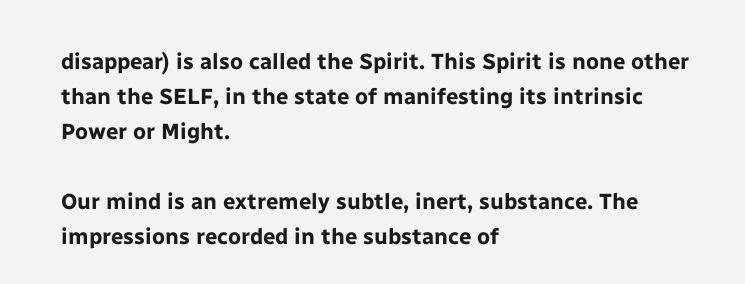disappear) is also called the Spirit. This Spirit is none other than the SELF, in the state of manifesting its intrinsic Power or Might.

Our mind is an extremely subtle, inert, substance. The impressions recorded in the substance of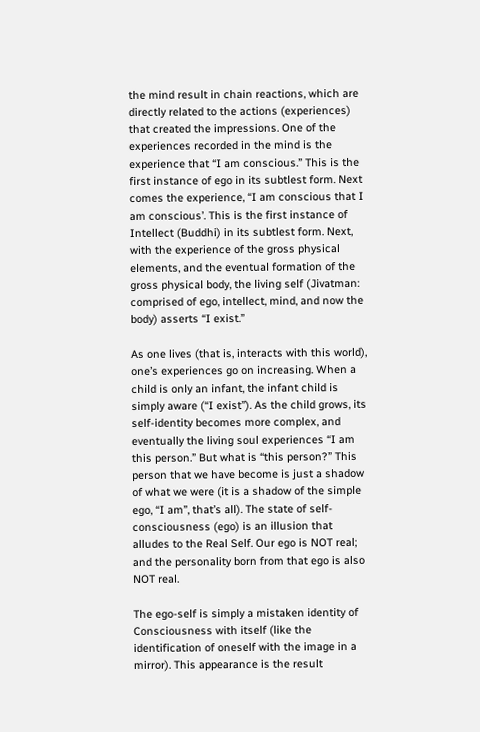the mind result in chain reactions, which are directly related to the actions (experiences) that created the impressions. One of the experiences recorded in the mind is the experience that “I am conscious.” This is the first instance of ego in its subtlest form. Next comes the experience, “I am conscious that I am conscious’. This is the first instance of Intellect (Buddhi) in its subtlest form. Next, with the experience of the gross physical elements, and the eventual formation of the gross physical body, the living self (Jivatman: comprised of ego, intellect, mind, and now the body) asserts “I exist.”

As one lives (that is, interacts with this world), one’s experiences go on increasing. When a child is only an infant, the infant child is simply aware (“I exist”). As the child grows, its self-identity becomes more complex, and eventually the living soul experiences “I am this person.” But what is “this person?” This person that we have become is just a shadow of what we were (it is a shadow of the simple ego, “I am”, that’s all). The state of self-consciousness (ego) is an illusion that alludes to the Real Self. Our ego is NOT real; and the personality born from that ego is also NOT real.

The ego-self is simply a mistaken identity of Consciousness with itself (like the identification of oneself with the image in a mirror). This appearance is the result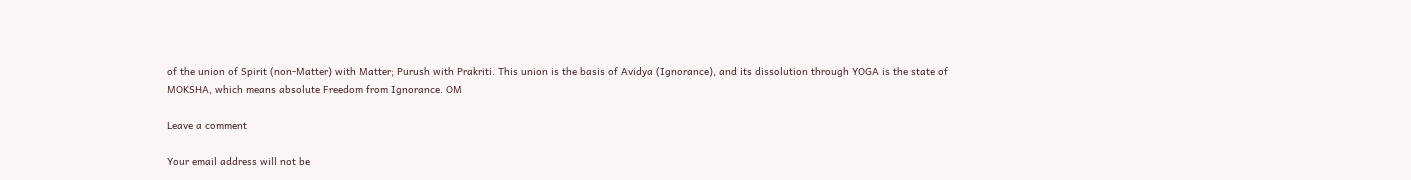of the union of Spirit (non-Matter) with Matter; Purush with Prakriti. This union is the basis of Avidya (Ignorance), and its dissolution through YOGA is the state of MOKSHA, which means absolute Freedom from Ignorance. OM

Leave a comment

Your email address will not be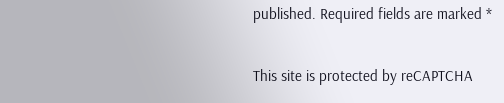published. Required fields are marked *

This site is protected by reCAPTCHA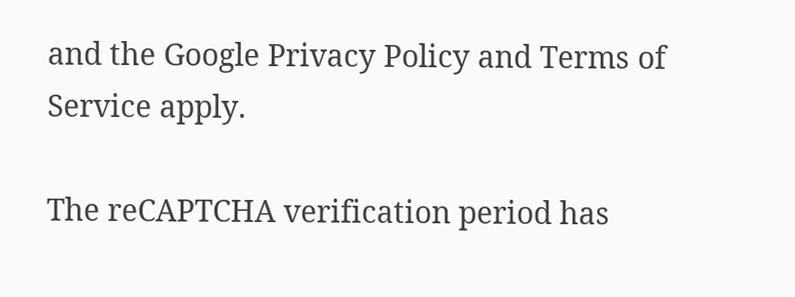and the Google Privacy Policy and Terms of Service apply.

The reCAPTCHA verification period has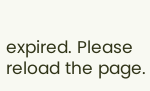expired. Please reload the page.